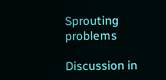Sprouting problems

Discussion in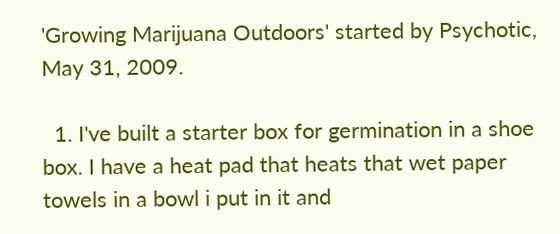'Growing Marijuana Outdoors' started by Psychotic, May 31, 2009.

  1. I've built a starter box for germination in a shoe box. I have a heat pad that heats that wet paper towels in a bowl i put in it and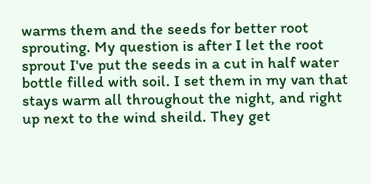warms them and the seeds for better root sprouting. My question is after I let the root sprout I've put the seeds in a cut in half water bottle filled with soil. I set them in my van that stays warm all throughout the night, and right up next to the wind sheild. They get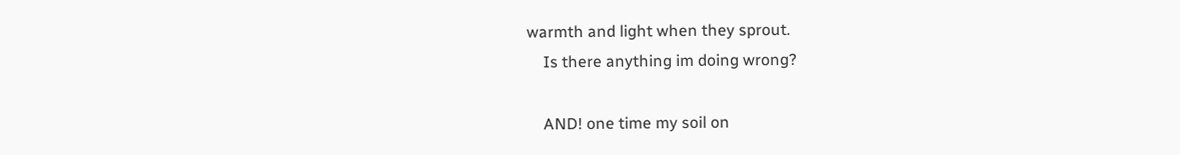warmth and light when they sprout.
    Is there anything im doing wrong?

    AND! one time my soil on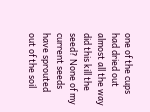one of the cups had dried out almost all the way did this kill the seed? None of my current seeds have sprouted out of the soil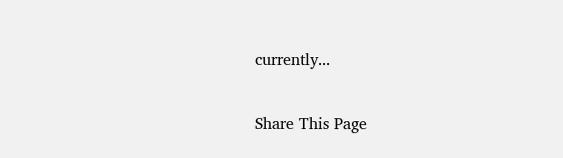currently...

Share This Page